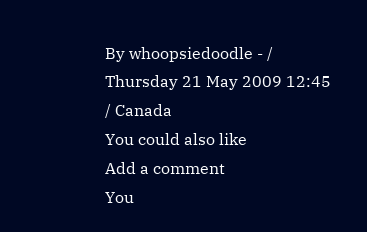By whoopsiedoodle - / Thursday 21 May 2009 12:45 / Canada
You could also like
Add a comment
You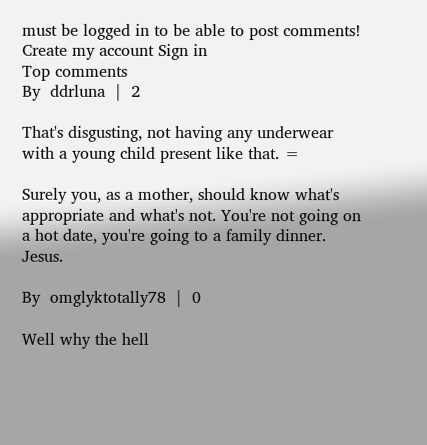must be logged in to be able to post comments!
Create my account Sign in
Top comments
By  ddrluna  |  2

That's disgusting, not having any underwear with a young child present like that. =

Surely you, as a mother, should know what's appropriate and what's not. You're not going on a hot date, you're going to a family dinner. Jesus.

By  omglyktotally78  |  0

Well why the hell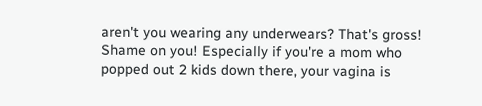aren't you wearing any underwears? That's gross! Shame on you! Especially if you're a mom who popped out 2 kids down there, your vagina is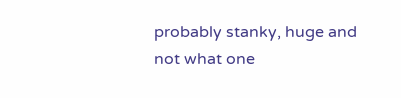probably stanky, huge and not what one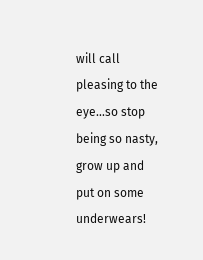will call pleasing to the eye...so stop being so nasty, grow up and put on some underwears!